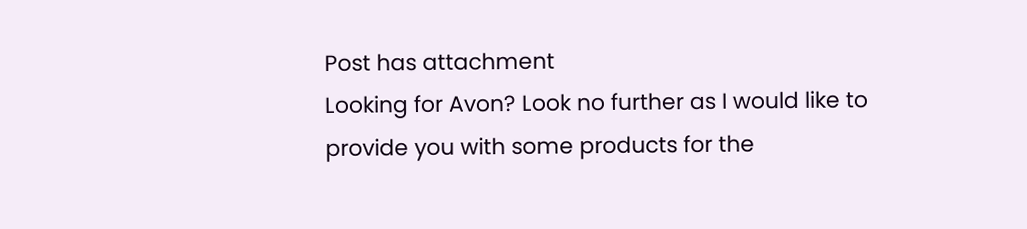Post has attachment
Looking for Avon? Look no further as I would like to provide you with some products for the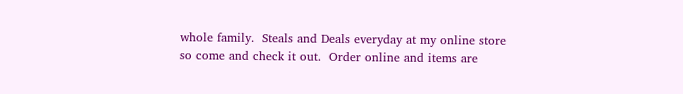whole family.  Steals and Deals everyday at my online store so come and check it out.  Order online and items are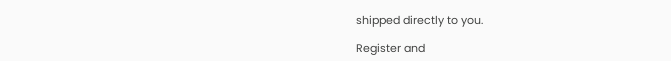shipped directly to you.

Register and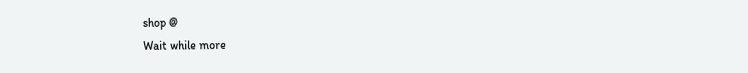shop @
Wait while more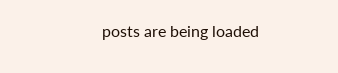posts are being loaded